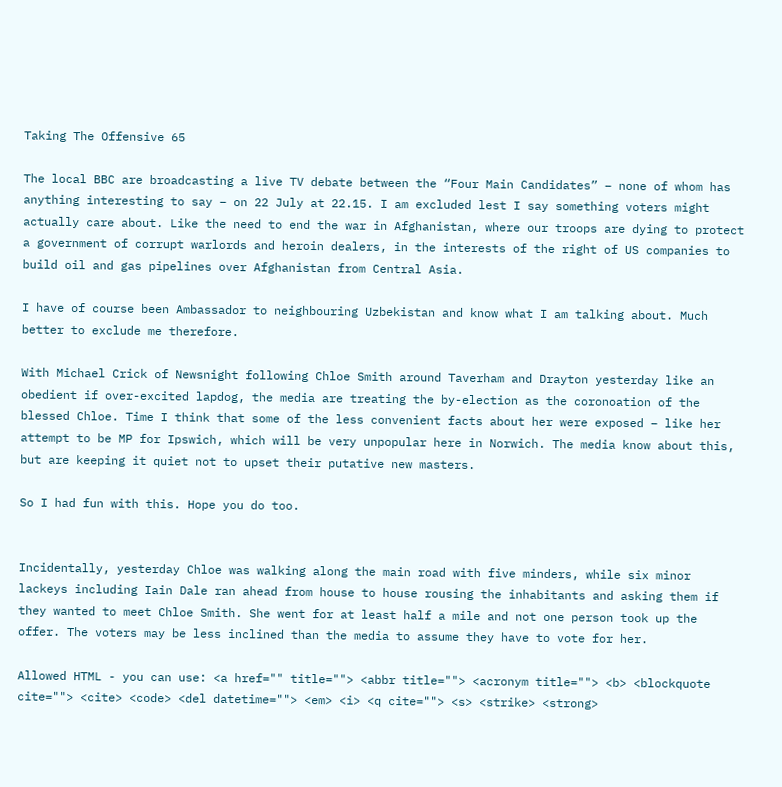Taking The Offensive 65

The local BBC are broadcasting a live TV debate between the “Four Main Candidates” – none of whom has anything interesting to say – on 22 July at 22.15. I am excluded lest I say something voters might actually care about. Like the need to end the war in Afghanistan, where our troops are dying to protect a government of corrupt warlords and heroin dealers, in the interests of the right of US companies to build oil and gas pipelines over Afghanistan from Central Asia.

I have of course been Ambassador to neighbouring Uzbekistan and know what I am talking about. Much better to exclude me therefore.

With Michael Crick of Newsnight following Chloe Smith around Taverham and Drayton yesterday like an obedient if over-excited lapdog, the media are treating the by-election as the coronoation of the blessed Chloe. Time I think that some of the less convenient facts about her were exposed – like her attempt to be MP for Ipswich, which will be very unpopular here in Norwich. The media know about this, but are keeping it quiet not to upset their putative new masters.

So I had fun with this. Hope you do too.


Incidentally, yesterday Chloe was walking along the main road with five minders, while six minor lackeys including Iain Dale ran ahead from house to house rousing the inhabitants and asking them if they wanted to meet Chloe Smith. She went for at least half a mile and not one person took up the offer. The voters may be less inclined than the media to assume they have to vote for her.

Allowed HTML - you can use: <a href="" title=""> <abbr title=""> <acronym title=""> <b> <blockquote cite=""> <cite> <code> <del datetime=""> <em> <i> <q cite=""> <s> <strike> <strong>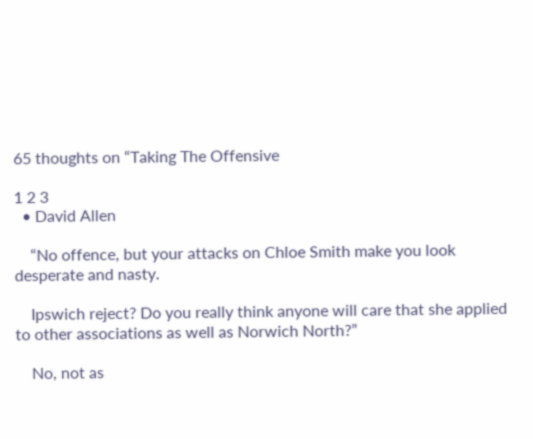65 thoughts on “Taking The Offensive

1 2 3
  • David Allen

    “No offence, but your attacks on Chloe Smith make you look desperate and nasty.

    Ipswich reject? Do you really think anyone will care that she applied to other associations as well as Norwich North?”

    No, not as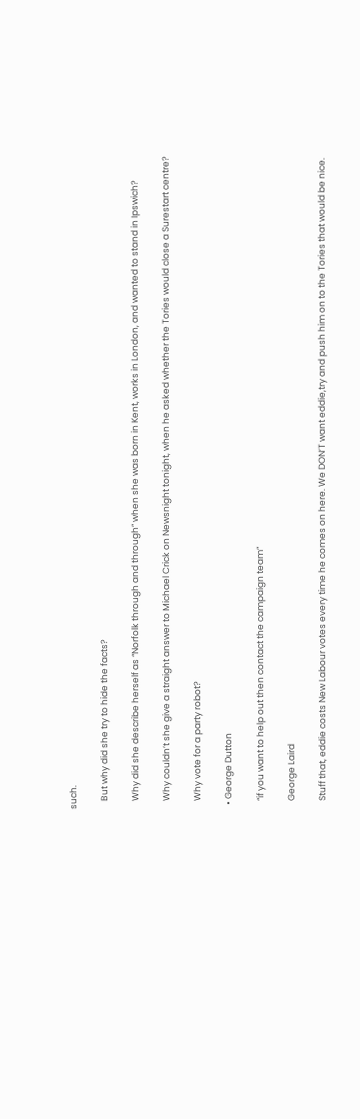such.

    But why did she try to hide the facts?

    Why did she describe herself as “Norfolk through and through” when she was born in Kent, works in London, and wanted to stand in Ipswich?

    Why couldn’t she give a straight answer to Michael Crick on Newsnight tonight, when he asked whether the Tories would close a Surestart centre?

    Why vote for a party robot?

  • George Dutton

    “if you want to help out then contact the campaign team”

    George Laird

    Stuff that, eddie costs New Labour votes every time he comes on here. We DON’T want eddie,try and push him on to the Tories that would be nice.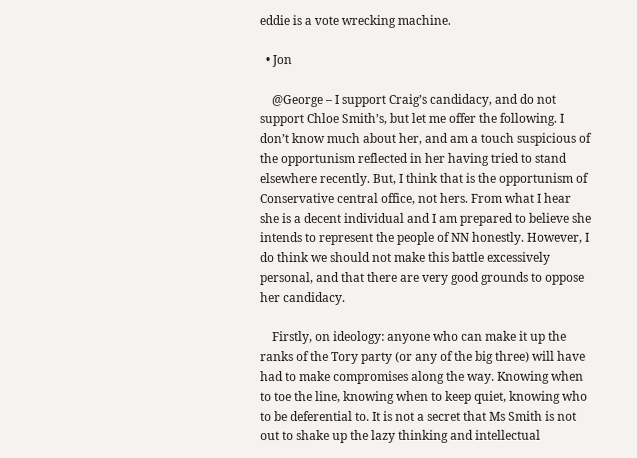eddie is a vote wrecking machine.

  • Jon

    @George – I support Craig’s candidacy, and do not support Chloe Smith’s, but let me offer the following. I don’t know much about her, and am a touch suspicious of the opportunism reflected in her having tried to stand elsewhere recently. But, I think that is the opportunism of Conservative central office, not hers. From what I hear she is a decent individual and I am prepared to believe she intends to represent the people of NN honestly. However, I do think we should not make this battle excessively personal, and that there are very good grounds to oppose her candidacy.

    Firstly, on ideology: anyone who can make it up the ranks of the Tory party (or any of the big three) will have had to make compromises along the way. Knowing when to toe the line, knowing when to keep quiet, knowing who to be deferential to. It is not a secret that Ms Smith is not out to shake up the lazy thinking and intellectual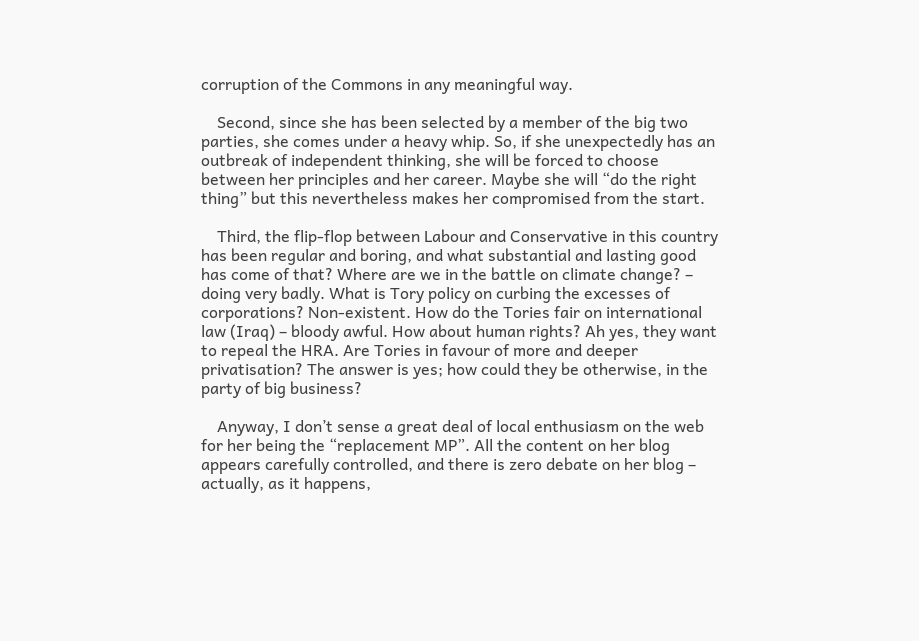corruption of the Commons in any meaningful way.

    Second, since she has been selected by a member of the big two parties, she comes under a heavy whip. So, if she unexpectedly has an outbreak of independent thinking, she will be forced to choose between her principles and her career. Maybe she will “do the right thing” but this nevertheless makes her compromised from the start.

    Third, the flip-flop between Labour and Conservative in this country has been regular and boring, and what substantial and lasting good has come of that? Where are we in the battle on climate change? – doing very badly. What is Tory policy on curbing the excesses of corporations? Non-existent. How do the Tories fair on international law (Iraq) – bloody awful. How about human rights? Ah yes, they want to repeal the HRA. Are Tories in favour of more and deeper privatisation? The answer is yes; how could they be otherwise, in the party of big business?

    Anyway, I don’t sense a great deal of local enthusiasm on the web for her being the “replacement MP”. All the content on her blog appears carefully controlled, and there is zero debate on her blog – actually, as it happens,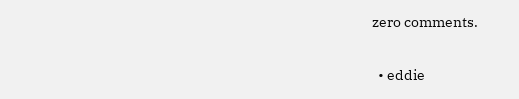zero comments.

  • eddie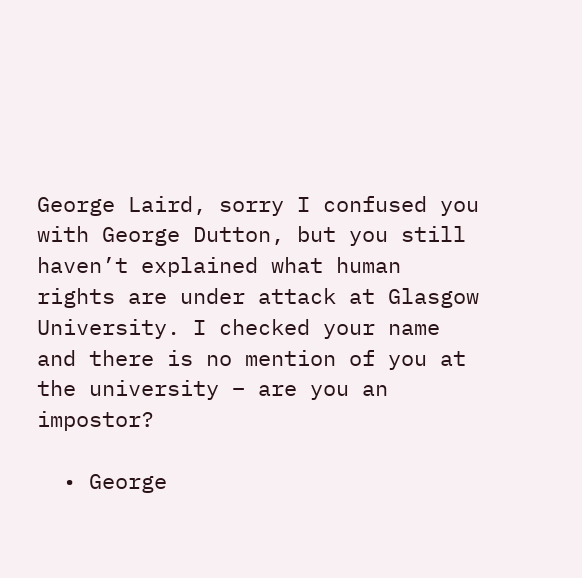George Laird, sorry I confused you with George Dutton, but you still haven’t explained what human rights are under attack at Glasgow University. I checked your name and there is no mention of you at the university – are you an impostor?

  • George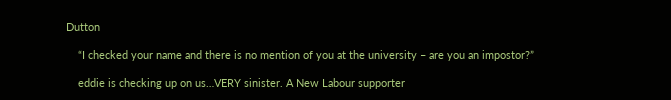Dutton

    “I checked your name and there is no mention of you at the university – are you an impostor?”

    eddie is checking up on us…VERY sinister. A New Labour supporter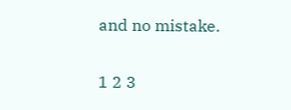and no mistake.

1 2 3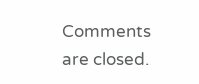Comments are closed.